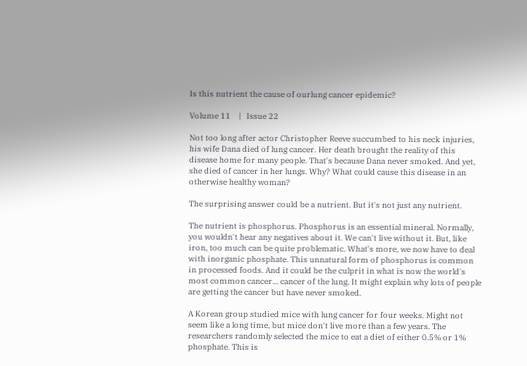Is this nutrient the cause of ourlung cancer epidemic?

Volume 11    |   Issue 22

Not too long after actor Christopher Reeve succumbed to his neck injuries, his wife Dana died of lung cancer. Her death brought the reality of this disease home for many people. That's because Dana never smoked. And yet, she died of cancer in her lungs. Why? What could cause this disease in an otherwise healthy woman?

The surprising answer could be a nutrient. But it's not just any nutrient.

The nutrient is phosphorus. Phosphorus is an essential mineral. Normally, you wouldn't hear any negatives about it. We can't live without it. But, like iron, too much can be quite problematic. What's more, we now have to deal with inorganic phosphate. This unnatural form of phosphorus is common in processed foods. And it could be the culprit in what is now the world's most common cancer... cancer of the lung. It might explain why lots of people are getting the cancer but have never smoked.

A Korean group studied mice with lung cancer for four weeks. Might not seem like a long time, but mice don't live more than a few years. The researchers randomly selected the mice to eat a diet of either 0.5% or 1% phosphate. This is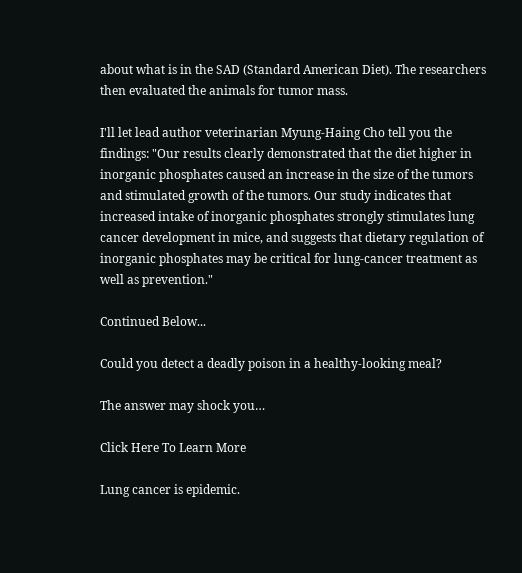about what is in the SAD (Standard American Diet). The researchers then evaluated the animals for tumor mass.

I'll let lead author veterinarian Myung-Haing Cho tell you the findings: "Our results clearly demonstrated that the diet higher in inorganic phosphates caused an increase in the size of the tumors and stimulated growth of the tumors. Our study indicates that increased intake of inorganic phosphates strongly stimulates lung cancer development in mice, and suggests that dietary regulation of inorganic phosphates may be critical for lung-cancer treatment as well as prevention."

Continued Below...

Could you detect a deadly poison in a healthy-looking meal?

The answer may shock you…

Click Here To Learn More

Lung cancer is epidemic.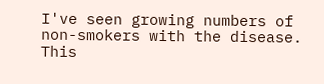I've seen growing numbers of non-smokers with the disease. This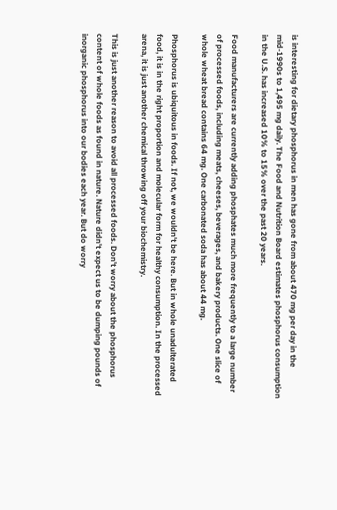is interesting for dietary phosphorus in men has gone from about 470 mg per day in the mid-1990s to 1,495 mg daily. The Food and Nutrition Board estimates phosphorus consumption in the U.S. has increased 10% to 15% over the past 20 years.

Food manufacturers are currently adding phosphates much more frequently to a large number of processed foods, including meats, cheeses, beverages, and bakery products. One slice of whole wheat bread contains 64 mg. One carbonated soda has about 44 mg.

Phosphorus is ubiquitous in foods. If not, we wouldn't be here. But in whole unadulterated food, it is in the right proportion and molecular form for healthy consumption. In the processed arena, it is just another chemical throwing off your biochemistry.

This is just another reason to avoid all processed foods. Don't worry about the phosphorus content of whole foods as found in nature. Nature didn't expect us to be dumping pounds of inorganic phosphorus into our bodies each year. But do worry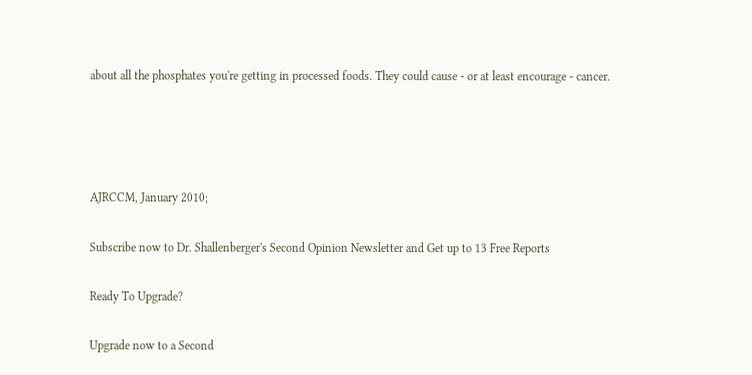about all the phosphates you're getting in processed foods. They could cause - or at least encourage - cancer.




AJRCCM, January 2010;

Subscribe now to Dr. Shallenberger's Second Opinion Newsletter and Get up to 13 Free Reports

Ready To Upgrade?

Upgrade now to a Second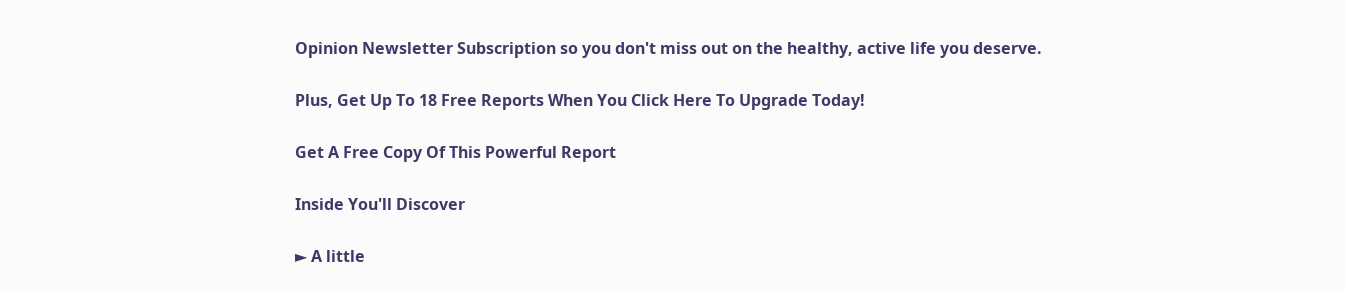Opinion Newsletter Subscription so you don't miss out on the healthy, active life you deserve.

Plus, Get Up To 18 Free Reports When You Click Here To Upgrade Today!

Get A Free Copy Of This Powerful Report

Inside You'll Discover

► A little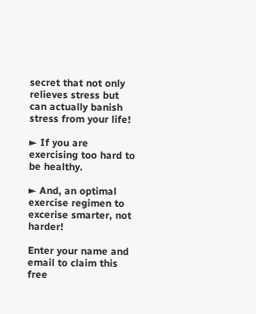secret that not only relieves stress but can actually banish stress from your life!

► If you are exercising too hard to be healthy.

► And, an optimal exercise regimen to excerise smarter, not harder!

Enter your name and email to claim this free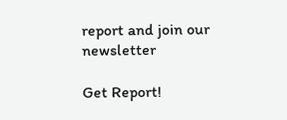report and join our newsletter

Get Report!